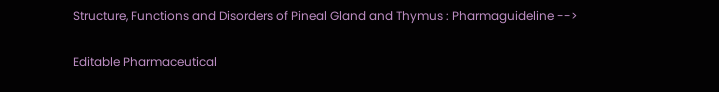Structure, Functions and Disorders of Pineal Gland and Thymus : Pharmaguideline -->

Editable Pharmaceutical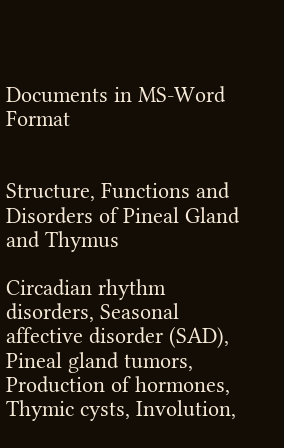Documents in MS-Word Format


Structure, Functions and Disorders of Pineal Gland and Thymus

Circadian rhythm disorders, Seasonal affective disorder (SAD), Pineal gland tumors, Production of hormones, Thymic cysts, Involution,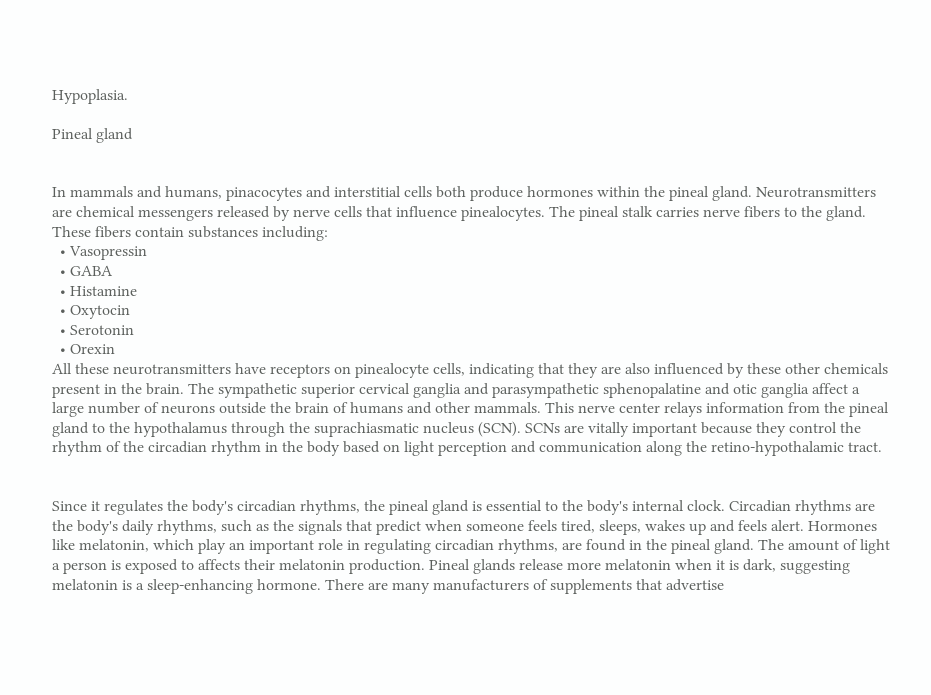Hypoplasia.

Pineal gland


In mammals and humans, pinacocytes and interstitial cells both produce hormones within the pineal gland. Neurotransmitters are chemical messengers released by nerve cells that influence pinealocytes. The pineal stalk carries nerve fibers to the gland. These fibers contain substances including:
  • Vasopressin
  • GABA
  • Histamine
  • Oxytocin
  • Serotonin
  • Orexin
All these neurotransmitters have receptors on pinealocyte cells, indicating that they are also influenced by these other chemicals present in the brain. The sympathetic superior cervical ganglia and parasympathetic sphenopalatine and otic ganglia affect a large number of neurons outside the brain of humans and other mammals. This nerve center relays information from the pineal gland to the hypothalamus through the suprachiasmatic nucleus (SCN). SCNs are vitally important because they control the rhythm of the circadian rhythm in the body based on light perception and communication along the retino-hypothalamic tract.


Since it regulates the body's circadian rhythms, the pineal gland is essential to the body's internal clock. Circadian rhythms are the body's daily rhythms, such as the signals that predict when someone feels tired, sleeps, wakes up and feels alert. Hormones like melatonin, which play an important role in regulating circadian rhythms, are found in the pineal gland. The amount of light a person is exposed to affects their melatonin production. Pineal glands release more melatonin when it is dark, suggesting melatonin is a sleep-enhancing hormone. There are many manufacturers of supplements that advertise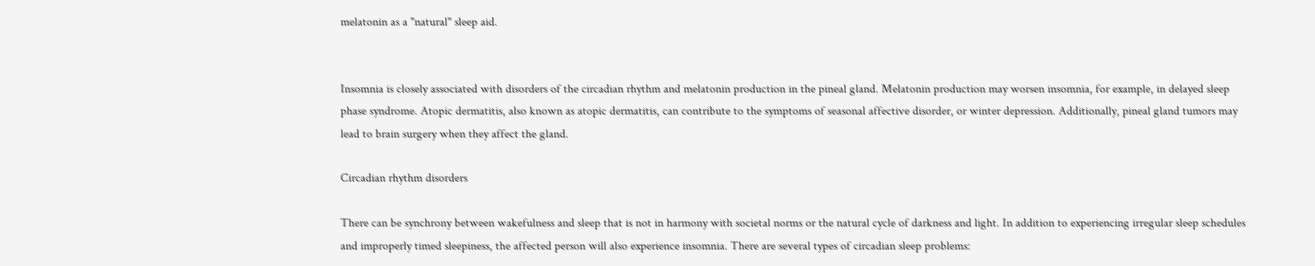melatonin as a "natural" sleep aid.


Insomnia is closely associated with disorders of the circadian rhythm and melatonin production in the pineal gland. Melatonin production may worsen insomnia, for example, in delayed sleep phase syndrome. Atopic dermatitis, also known as atopic dermatitis, can contribute to the symptoms of seasonal affective disorder, or winter depression. Additionally, pineal gland tumors may lead to brain surgery when they affect the gland.

Circadian rhythm disorders

There can be synchrony between wakefulness and sleep that is not in harmony with societal norms or the natural cycle of darkness and light. In addition to experiencing irregular sleep schedules and improperly timed sleepiness, the affected person will also experience insomnia. There are several types of circadian sleep problems: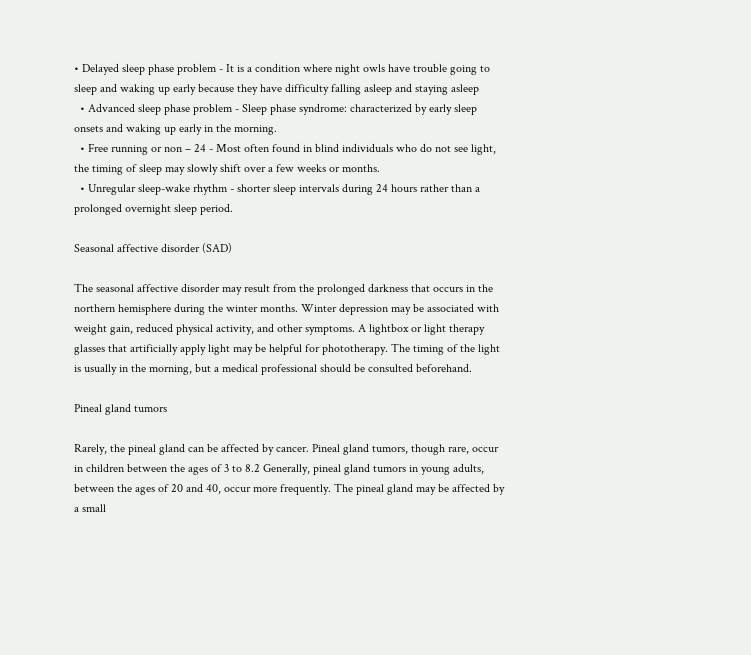• Delayed sleep phase problem - It is a condition where night owls have trouble going to sleep and waking up early because they have difficulty falling asleep and staying asleep
  • Advanced sleep phase problem - Sleep phase syndrome: characterized by early sleep onsets and waking up early in the morning.
  • Free running or non – 24 - Most often found in blind individuals who do not see light, the timing of sleep may slowly shift over a few weeks or months.
  • Unregular sleep-wake rhythm - shorter sleep intervals during 24 hours rather than a prolonged overnight sleep period.

Seasonal affective disorder (SAD)

The seasonal affective disorder may result from the prolonged darkness that occurs in the northern hemisphere during the winter months. Winter depression may be associated with weight gain, reduced physical activity, and other symptoms. A lightbox or light therapy glasses that artificially apply light may be helpful for phototherapy. The timing of the light is usually in the morning, but a medical professional should be consulted beforehand.

Pineal gland tumors

Rarely, the pineal gland can be affected by cancer. Pineal gland tumors, though rare, occur in children between the ages of 3 to 8.2 Generally, pineal gland tumors in young adults, between the ages of 20 and 40, occur more frequently. The pineal gland may be affected by a small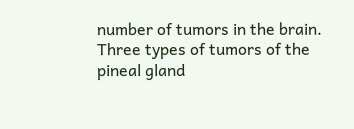number of tumors in the brain. Three types of tumors of the pineal gland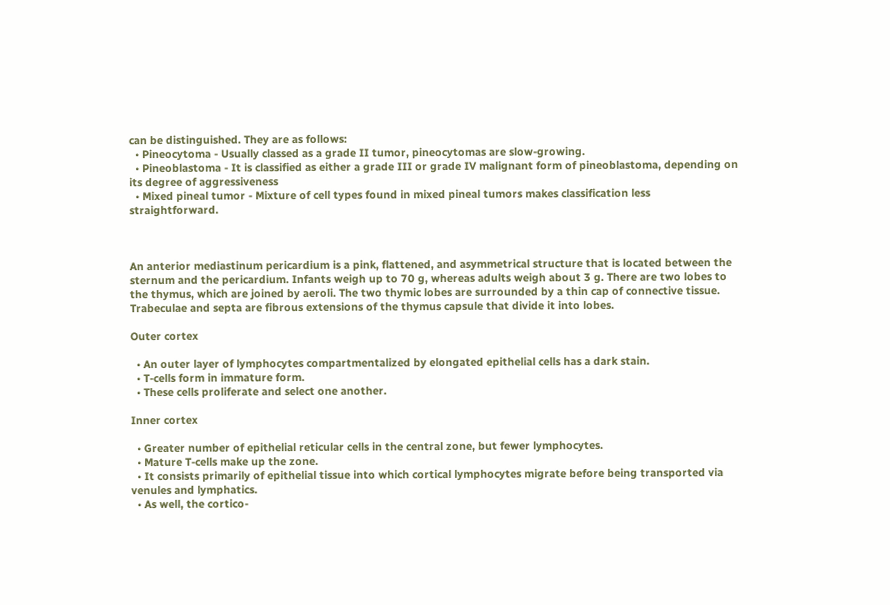can be distinguished. They are as follows:
  • Pineocytoma - Usually classed as a grade II tumor, pineocytomas are slow-growing.
  • Pineoblastoma - It is classified as either a grade III or grade IV malignant form of pineoblastoma, depending on its degree of aggressiveness
  • Mixed pineal tumor - Mixture of cell types found in mixed pineal tumors makes classification less straightforward.



An anterior mediastinum pericardium is a pink, flattened, and asymmetrical structure that is located between the sternum and the pericardium. Infants weigh up to 70 g, whereas adults weigh about 3 g. There are two lobes to the thymus, which are joined by aeroli. The two thymic lobes are surrounded by a thin cap of connective tissue. Trabeculae and septa are fibrous extensions of the thymus capsule that divide it into lobes.

Outer cortex

  • An outer layer of lymphocytes compartmentalized by elongated epithelial cells has a dark stain.
  • T-cells form in immature form.
  • These cells proliferate and select one another.

Inner cortex

  • Greater number of epithelial reticular cells in the central zone, but fewer lymphocytes.
  • Mature T-cells make up the zone.
  • It consists primarily of epithelial tissue into which cortical lymphocytes migrate before being transported via venules and lymphatics.
  • As well, the cortico-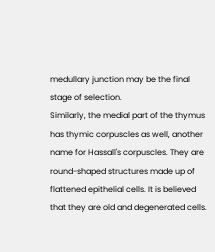medullary junction may be the final stage of selection.
Similarly, the medial part of the thymus has thymic corpuscles as well, another name for Hassall's corpuscles. They are round-shaped structures made up of flattened epithelial cells. It is believed that they are old and degenerated cells.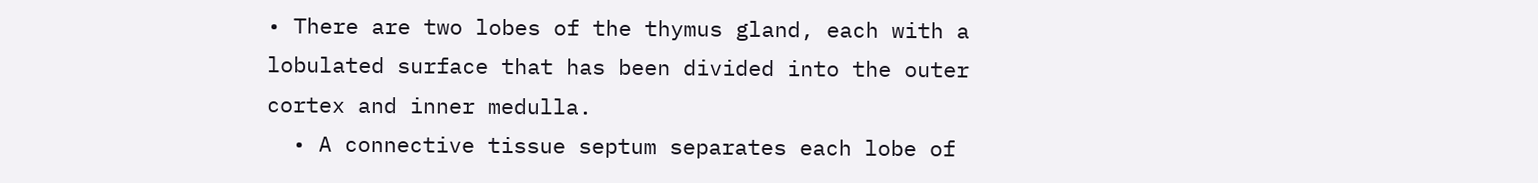• There are two lobes of the thymus gland, each with a lobulated surface that has been divided into the outer cortex and inner medulla.
  • A connective tissue septum separates each lobe of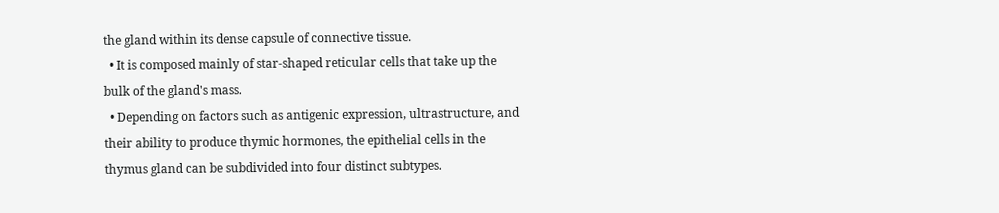the gland within its dense capsule of connective tissue.
  • It is composed mainly of star-shaped reticular cells that take up the bulk of the gland's mass.
  • Depending on factors such as antigenic expression, ultrastructure, and their ability to produce thymic hormones, the epithelial cells in the thymus gland can be subdivided into four distinct subtypes.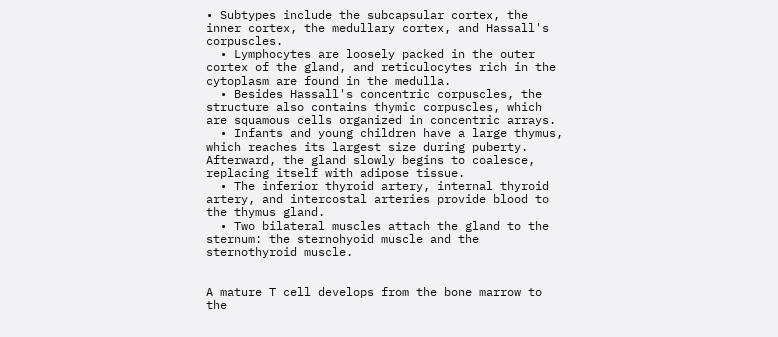• Subtypes include the subcapsular cortex, the inner cortex, the medullary cortex, and Hassall's corpuscles.
  • Lymphocytes are loosely packed in the outer cortex of the gland, and reticulocytes rich in the cytoplasm are found in the medulla.
  • Besides Hassall's concentric corpuscles, the structure also contains thymic corpuscles, which are squamous cells organized in concentric arrays.
  • Infants and young children have a large thymus, which reaches its largest size during puberty. Afterward, the gland slowly begins to coalesce, replacing itself with adipose tissue.
  • The inferior thyroid artery, internal thyroid artery, and intercostal arteries provide blood to the thymus gland.
  • Two bilateral muscles attach the gland to the sternum: the sternohyoid muscle and the sternothyroid muscle.


A mature T cell develops from the bone marrow to the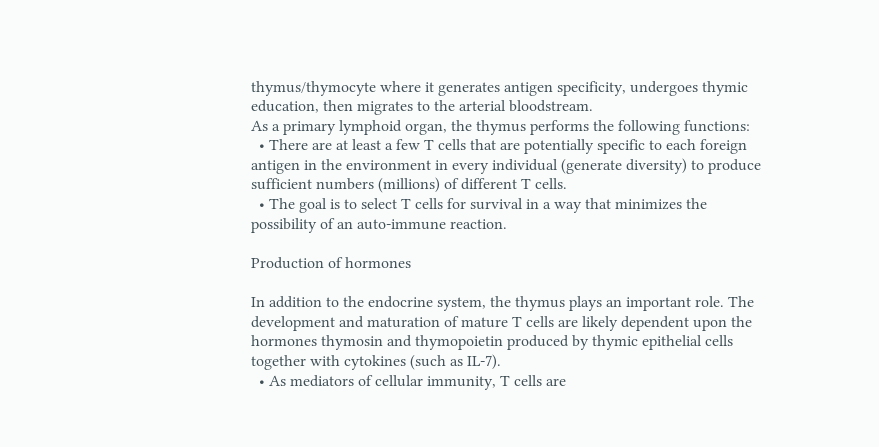thymus/thymocyte where it generates antigen specificity, undergoes thymic education, then migrates to the arterial bloodstream.
As a primary lymphoid organ, the thymus performs the following functions:
  • There are at least a few T cells that are potentially specific to each foreign antigen in the environment in every individual (generate diversity) to produce sufficient numbers (millions) of different T cells.
  • The goal is to select T cells for survival in a way that minimizes the possibility of an auto-immune reaction.

Production of hormones

In addition to the endocrine system, the thymus plays an important role. The development and maturation of mature T cells are likely dependent upon the hormones thymosin and thymopoietin produced by thymic epithelial cells together with cytokines (such as IL-7).
  • As mediators of cellular immunity, T cells are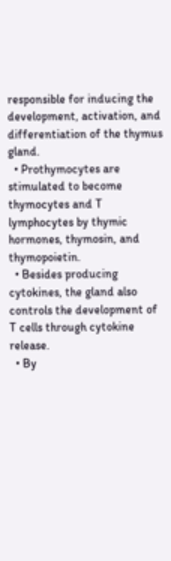responsible for inducing the development, activation, and differentiation of the thymus gland.
  • Prothymocytes are stimulated to become thymocytes and T lymphocytes by thymic hormones, thymosin, and thymopoietin.
  • Besides producing cytokines, the gland also controls the development of T cells through cytokine release.
  • By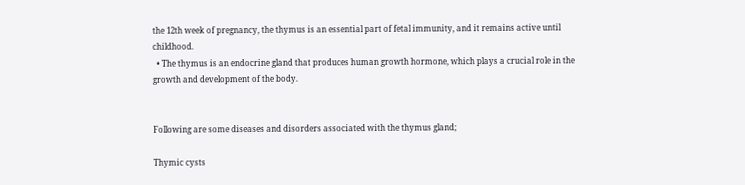the 12th week of pregnancy, the thymus is an essential part of fetal immunity, and it remains active until childhood.
  • The thymus is an endocrine gland that produces human growth hormone, which plays a crucial role in the growth and development of the body.


Following are some diseases and disorders associated with the thymus gland;

Thymic cysts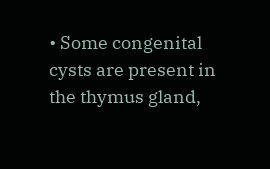• Some congenital cysts are present in the thymus gland,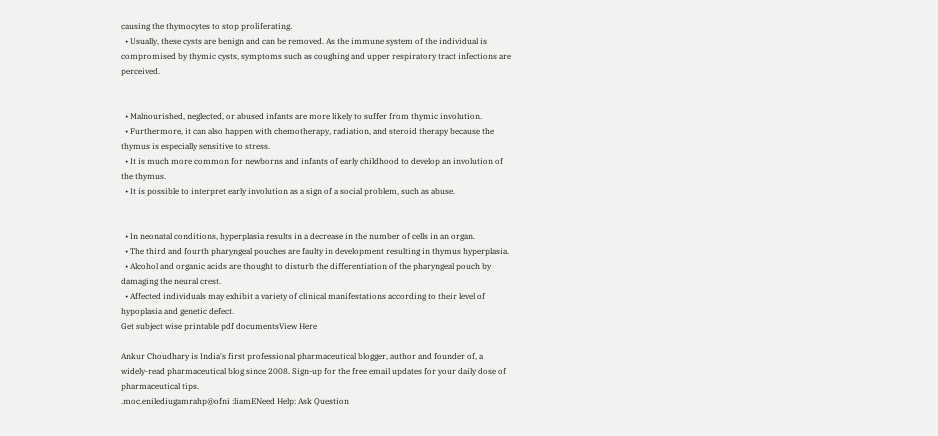causing the thymocytes to stop proliferating.
  • Usually, these cysts are benign and can be removed. As the immune system of the individual is compromised by thymic cysts, symptoms such as coughing and upper respiratory tract infections are perceived.


  • Malnourished, neglected, or abused infants are more likely to suffer from thymic involution.
  • Furthermore, it can also happen with chemotherapy, radiation, and steroid therapy because the thymus is especially sensitive to stress.
  • It is much more common for newborns and infants of early childhood to develop an involution of the thymus.
  • It is possible to interpret early involution as a sign of a social problem, such as abuse.


  • In neonatal conditions, hyperplasia results in a decrease in the number of cells in an organ.
  • The third and fourth pharyngeal pouches are faulty in development resulting in thymus hyperplasia.
  • Alcohol and organic acids are thought to disturb the differentiation of the pharyngeal pouch by damaging the neural crest.
  • Affected individuals may exhibit a variety of clinical manifestations according to their level of hypoplasia and genetic defect.
Get subject wise printable pdf documentsView Here

Ankur Choudhary is India's first professional pharmaceutical blogger, author and founder of, a widely-read pharmaceutical blog since 2008. Sign-up for the free email updates for your daily dose of pharmaceutical tips.
.moc.enilediugamrahp@ofni :liamENeed Help: Ask Question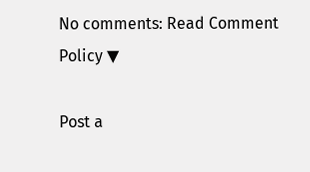No comments: Read Comment Policy ▼

Post a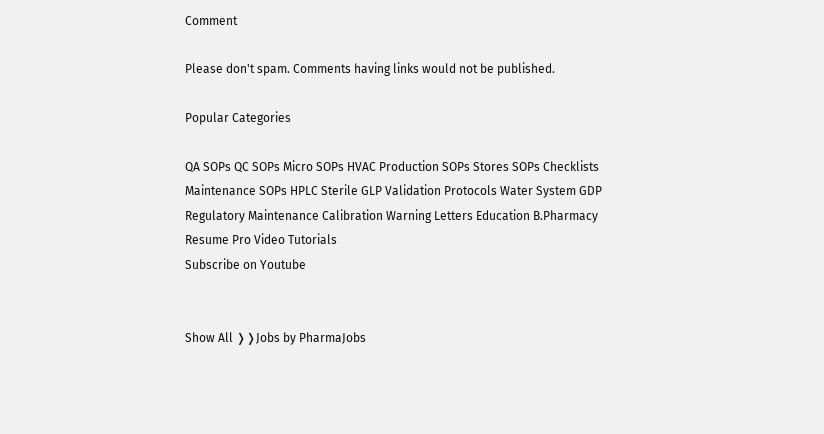Comment

Please don't spam. Comments having links would not be published.

Popular Categories

QA SOPs QC SOPs Micro SOPs HVAC Production SOPs Stores SOPs Checklists Maintenance SOPs HPLC Sterile GLP Validation Protocols Water System GDP Regulatory Maintenance Calibration Warning Letters Education B.Pharmacy
Resume Pro Video Tutorials
Subscribe on Youtube


Show All ❭❭Jobs by PharmaJobs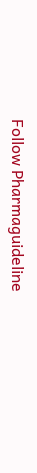Follow Pharmaguideline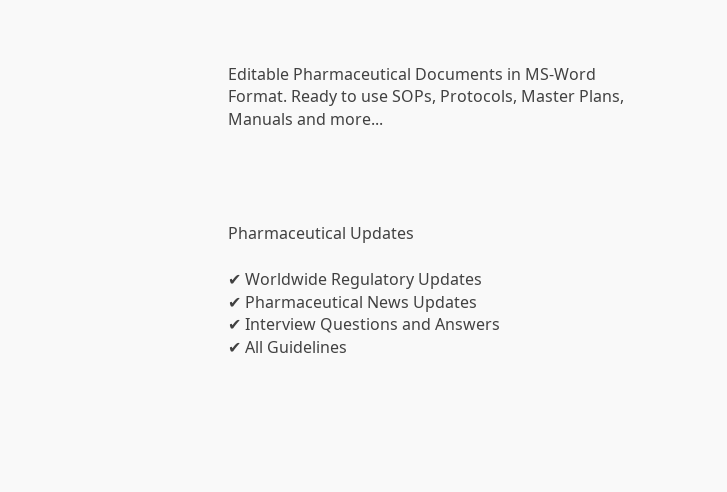Editable Pharmaceutical Documents in MS-Word Format. Ready to use SOPs, Protocols, Master Plans, Manuals and more...




Pharmaceutical Updates

✔ Worldwide Regulatory Updates
✔ Pharmaceutical News Updates
✔ Interview Questions and Answers
✔ All Guidelines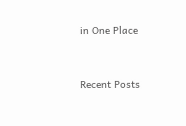in One Place


Recent Posts